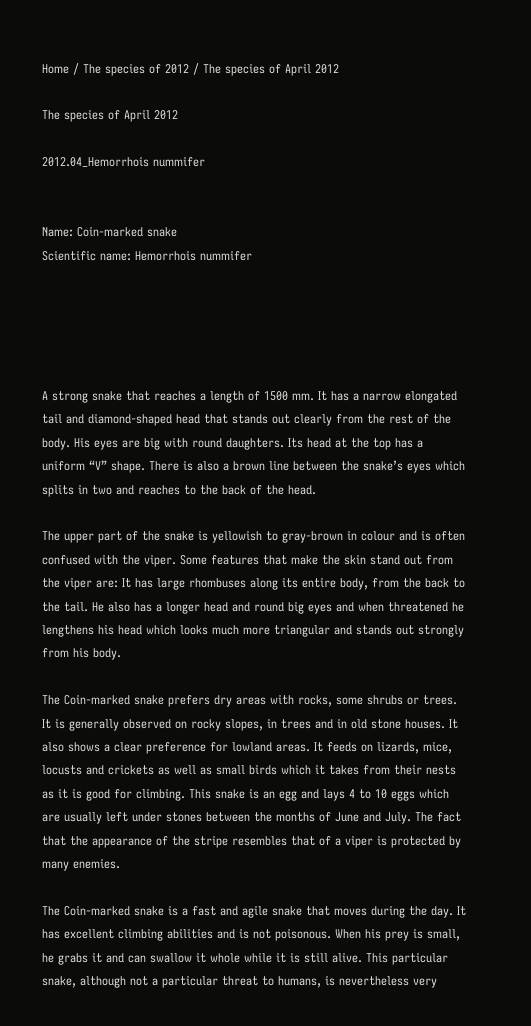Home / The species of 2012 / The species of April 2012

The species of April 2012

2012.04_Hemorrhois nummifer


Name: Coin-marked snake
Scientific name: Hemorrhois nummifer





A strong snake that reaches a length of 1500 mm. It has a narrow elongated tail and diamond-shaped head that stands out clearly from the rest of the body. His eyes are big with round daughters. Its head at the top has a uniform “V” shape. There is also a brown line between the snake’s eyes which splits in two and reaches to the back of the head.

The upper part of the snake is yellowish to gray-brown in colour and is often confused with the viper. Some features that make the skin stand out from the viper are: It has large rhombuses along its entire body, from the back to the tail. He also has a longer head and round big eyes and when threatened he lengthens his head which looks much more triangular and stands out strongly from his body.

The Coin-marked snake prefers dry areas with rocks, some shrubs or trees. It is generally observed on rocky slopes, in trees and in old stone houses. It also shows a clear preference for lowland areas. It feeds on lizards, mice, locusts and crickets as well as small birds which it takes from their nests as it is good for climbing. This snake is an egg and lays 4 to 10 eggs which are usually left under stones between the months of June and July. The fact that the appearance of the stripe resembles that of a viper is protected by many enemies.

The Coin-marked snake is a fast and agile snake that moves during the day. It has excellent climbing abilities and is not poisonous. When his prey is small, he grabs it and can swallow it whole while it is still alive. This particular snake, although not a particular threat to humans, is nevertheless very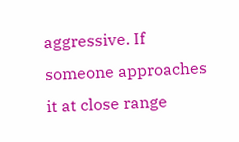aggressive. If someone approaches it at close range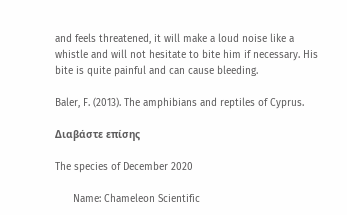and feels threatened, it will make a loud noise like a whistle and will not hesitate to bite him if necessary. His bite is quite painful and can cause bleeding.

Baler, F. (2013). The amphibians and reptiles of Cyprus.

Διαβάστε επίσης

The species of December 2020

      Name: Chameleon Scientific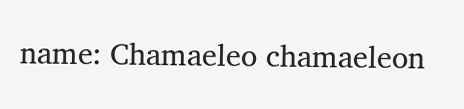name: Chamaeleo chamaeleon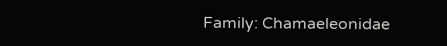Family: Chamaeleonidae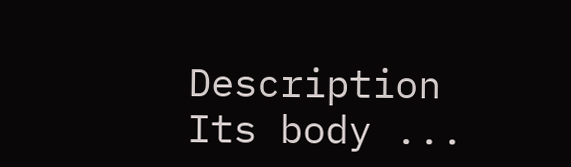Description Its body ...